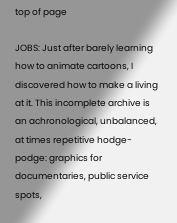top of page

JOBS: Just after barely learning how to animate cartoons, I discovered how to make a living at it. This incomplete archive is an achronological, unbalanced, at times repetitive hodge-podge: graphics for documentaries, public service spots,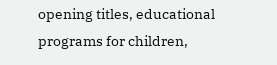opening titles, educational programs for children,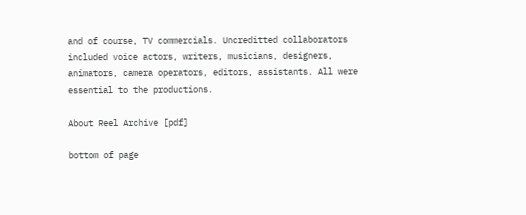and of course, TV commercials. Uncreditted collaborators included voice actors, writers, musicians, designers, animators, camera operators, editors, assistants. All were essential to the productions.

About Reel Archive [pdf]

bottom of page